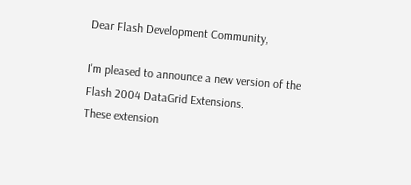Dear Flash Development Community,

I'm pleased to announce a new version of the Flash 2004 DataGrid Extensions.
These extension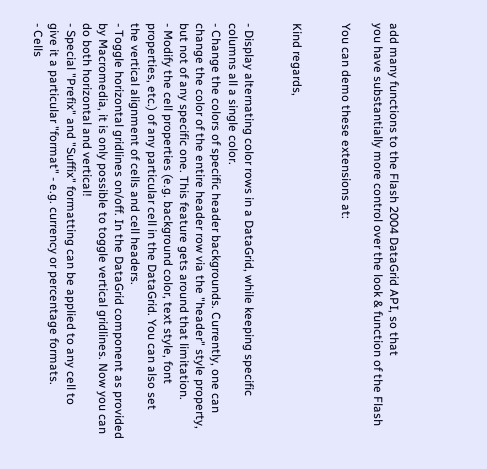add many functions to the Flash 2004 DataGrid API, so that
you have substantially more control over the look & function of the Flash

You can demo these extensions at:


Kind regards,


- Display alternating color rows in a DataGrid, while keeping specific
columns all a single color.
- Change the colors of specific header backgrounds. Currently, one can
change the color of the entire header row via the "header" style property,
but not of any specific one. This feature gets around that limitation.
- Modify the cell properties (e.g. background color, text style, font
properties, etc.) of any particular cell in the DataGrid. You can also set
the vertical alignment of cells and cell headers.
- Toggle horizontal gridlines on/off. In the DataGrid component as provided
by Macromedia, it is only possible to toggle vertical gridlines. Now you can
do both horizontal and vertical!
- Special "Prefix" and "Suffix" formatting can be applied to any cell to
give it a particular "format" - e.g. currency or percentage formats.
- Cells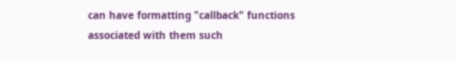can have formatting "callback" functions associated with them such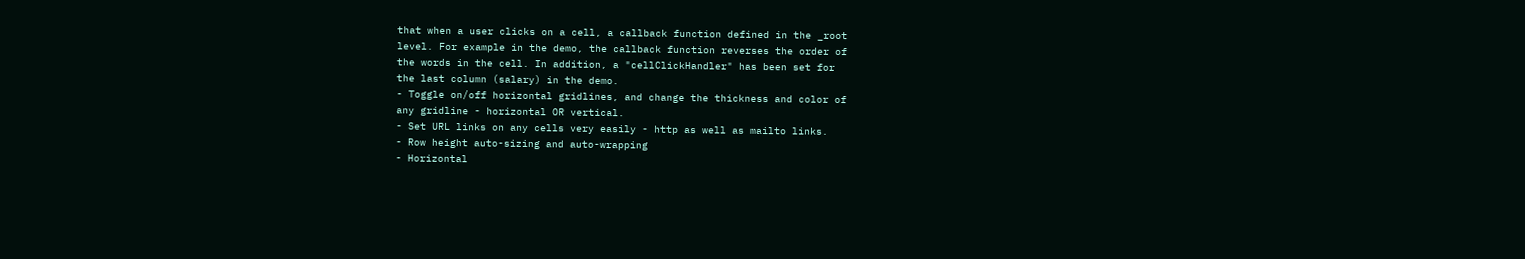that when a user clicks on a cell, a callback function defined in the _root
level. For example in the demo, the callback function reverses the order of
the words in the cell. In addition, a "cellClickHandler" has been set for
the last column (salary) in the demo.
- Toggle on/off horizontal gridlines, and change the thickness and color of
any gridline - horizontal OR vertical.
- Set URL links on any cells very easily - http as well as mailto links.
- Row height auto-sizing and auto-wrapping
- Horizontal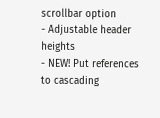scrollbar option
- Adjustable header heights
- NEW! Put references to cascading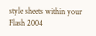style sheets within your Flash 2004